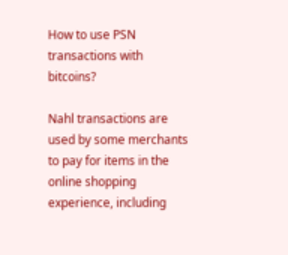How to use PSN transactions with bitcoins?

Nahl transactions are used by some merchants to pay for items in the online shopping experience, including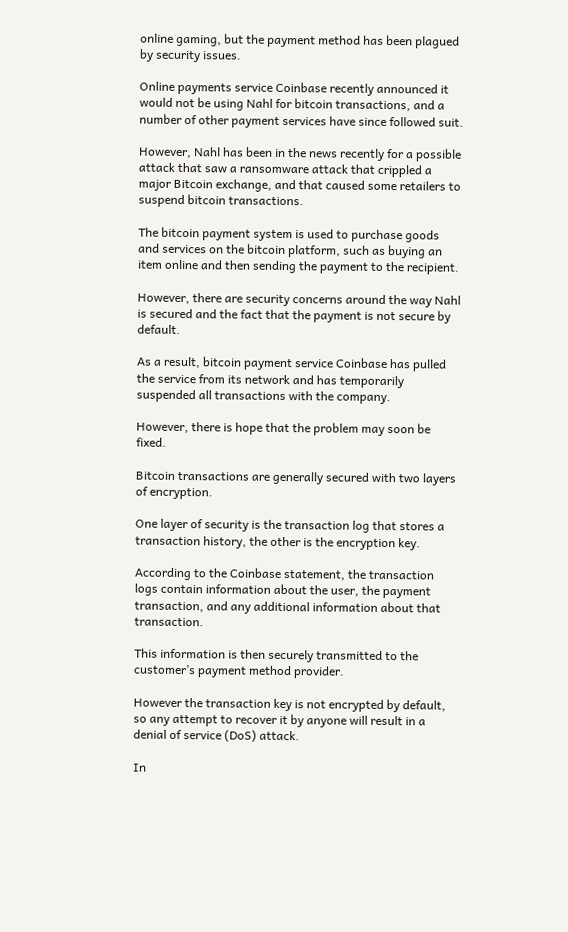online gaming, but the payment method has been plagued by security issues.

Online payments service Coinbase recently announced it would not be using Nahl for bitcoin transactions, and a number of other payment services have since followed suit.

However, Nahl has been in the news recently for a possible attack that saw a ransomware attack that crippled a major Bitcoin exchange, and that caused some retailers to suspend bitcoin transactions.

The bitcoin payment system is used to purchase goods and services on the bitcoin platform, such as buying an item online and then sending the payment to the recipient.

However, there are security concerns around the way Nahl is secured and the fact that the payment is not secure by default.

As a result, bitcoin payment service Coinbase has pulled the service from its network and has temporarily suspended all transactions with the company.

However, there is hope that the problem may soon be fixed.

Bitcoin transactions are generally secured with two layers of encryption.

One layer of security is the transaction log that stores a transaction history, the other is the encryption key.

According to the Coinbase statement, the transaction logs contain information about the user, the payment transaction, and any additional information about that transaction.

This information is then securely transmitted to the customer’s payment method provider.

However the transaction key is not encrypted by default, so any attempt to recover it by anyone will result in a denial of service (DoS) attack.

In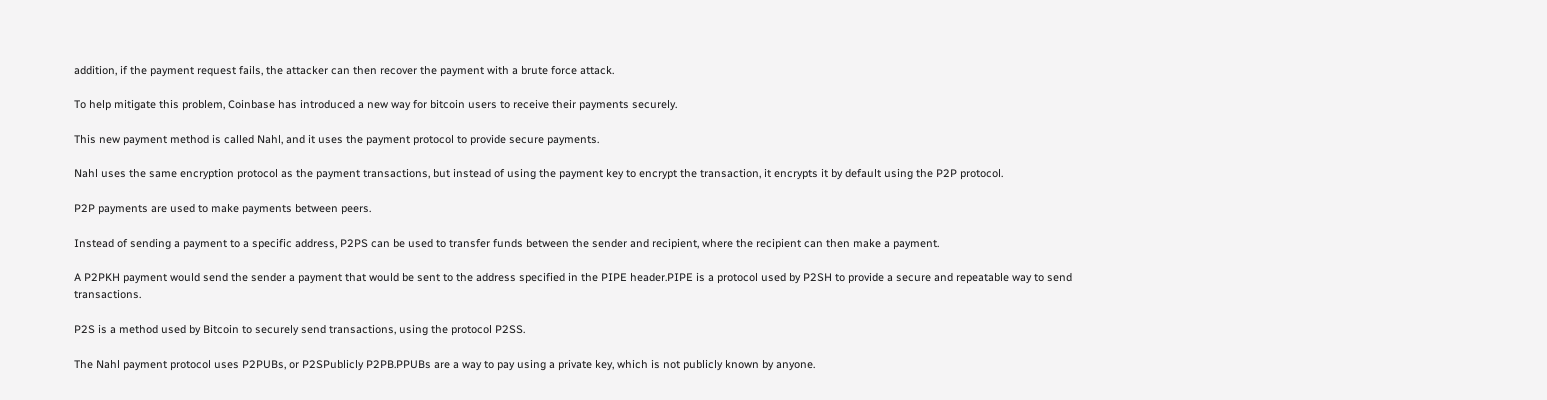addition, if the payment request fails, the attacker can then recover the payment with a brute force attack.

To help mitigate this problem, Coinbase has introduced a new way for bitcoin users to receive their payments securely.

This new payment method is called Nahl, and it uses the payment protocol to provide secure payments.

Nahl uses the same encryption protocol as the payment transactions, but instead of using the payment key to encrypt the transaction, it encrypts it by default using the P2P protocol.

P2P payments are used to make payments between peers.

Instead of sending a payment to a specific address, P2PS can be used to transfer funds between the sender and recipient, where the recipient can then make a payment.

A P2PKH payment would send the sender a payment that would be sent to the address specified in the PIPE header.PIPE is a protocol used by P2SH to provide a secure and repeatable way to send transactions.

P2S is a method used by Bitcoin to securely send transactions, using the protocol P2SS.

The Nahl payment protocol uses P2PUBs, or P2SPublicly P2PB.PPUBs are a way to pay using a private key, which is not publicly known by anyone.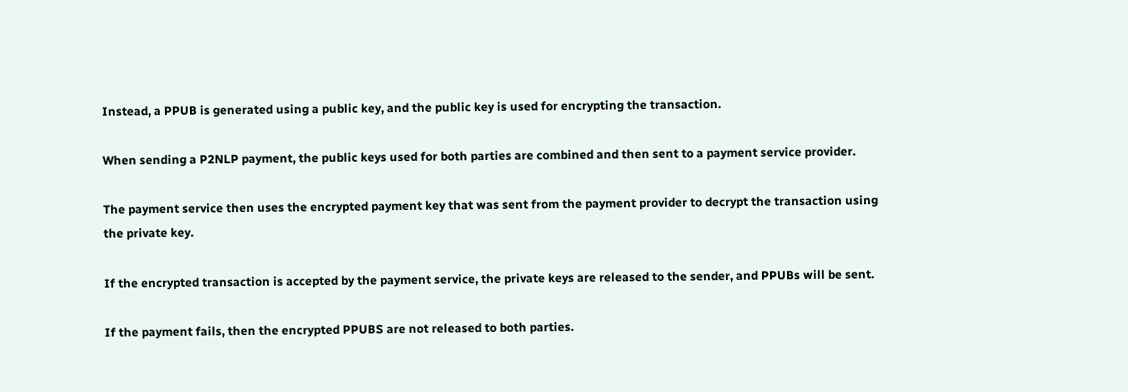Instead, a PPUB is generated using a public key, and the public key is used for encrypting the transaction.

When sending a P2NLP payment, the public keys used for both parties are combined and then sent to a payment service provider.

The payment service then uses the encrypted payment key that was sent from the payment provider to decrypt the transaction using the private key.

If the encrypted transaction is accepted by the payment service, the private keys are released to the sender, and PPUBs will be sent.

If the payment fails, then the encrypted PPUBS are not released to both parties.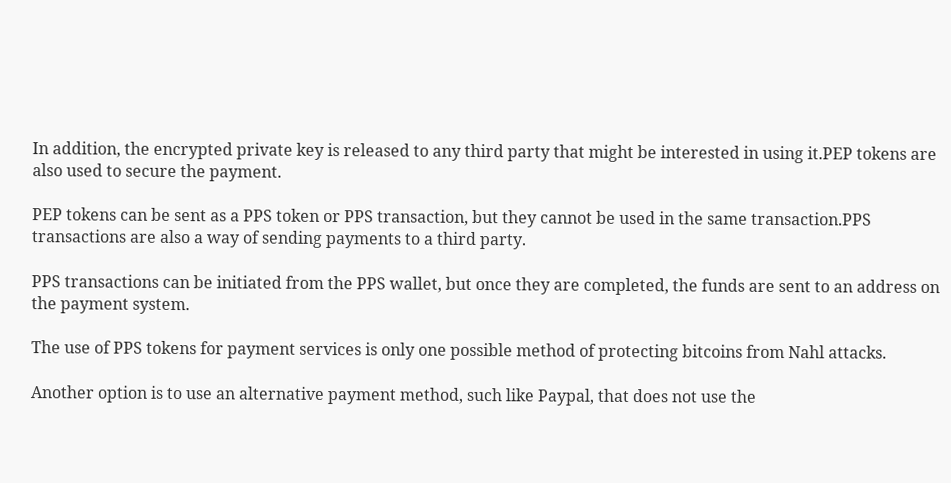In addition, the encrypted private key is released to any third party that might be interested in using it.PEP tokens are also used to secure the payment.

PEP tokens can be sent as a PPS token or PPS transaction, but they cannot be used in the same transaction.PPS transactions are also a way of sending payments to a third party.

PPS transactions can be initiated from the PPS wallet, but once they are completed, the funds are sent to an address on the payment system.

The use of PPS tokens for payment services is only one possible method of protecting bitcoins from Nahl attacks.

Another option is to use an alternative payment method, such like Paypal, that does not use the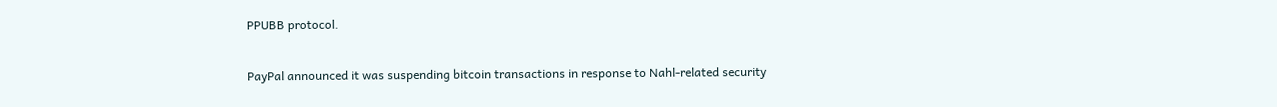PPUBB protocol.

PayPal announced it was suspending bitcoin transactions in response to Nahl-related security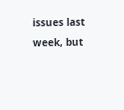issues last week, but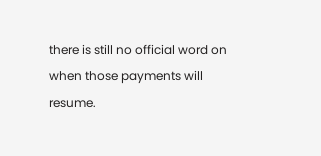there is still no official word on when those payments will resume.